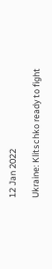12 Jan 2022

Ukraine: Klitschko ready to fight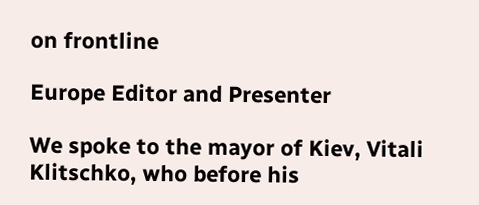on frontline

Europe Editor and Presenter

We spoke to the mayor of Kiev, Vitali Klitschko, who before his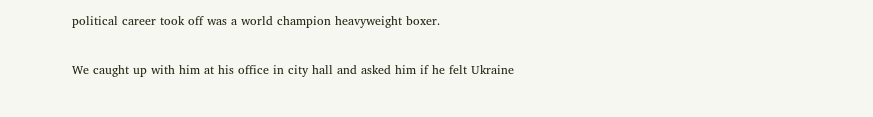political career took off was a world champion heavyweight boxer.

We caught up with him at his office in city hall and asked him if he felt Ukraine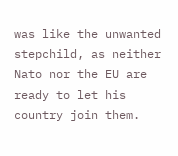was like the unwanted stepchild, as neither Nato nor the EU are ready to let his country join them.